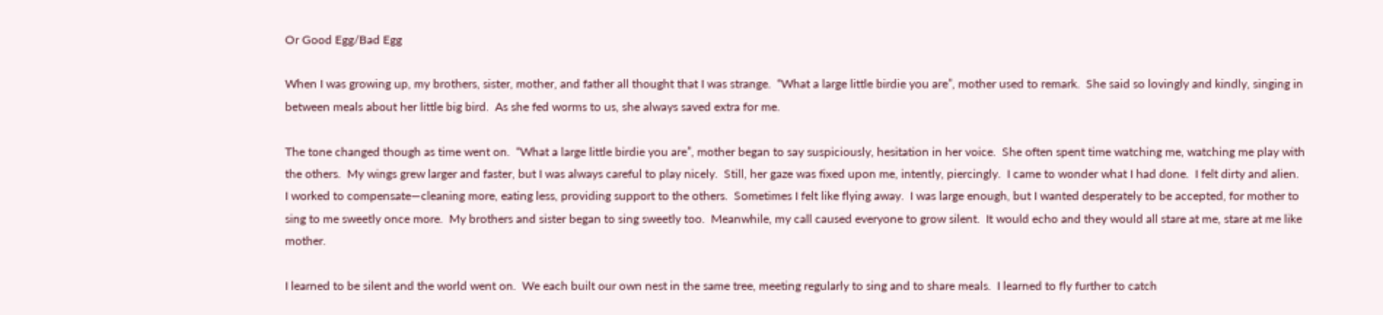Or Good Egg/Bad Egg

When I was growing up, my brothers, sister, mother, and father all thought that I was strange.  “What a large little birdie you are”, mother used to remark.  She said so lovingly and kindly, singing in between meals about her little big bird.  As she fed worms to us, she always saved extra for me.

The tone changed though as time went on.  “What a large little birdie you are”, mother began to say suspiciously, hesitation in her voice.  She often spent time watching me, watching me play with the others.  My wings grew larger and faster, but I was always careful to play nicely.  Still, her gaze was fixed upon me, intently, piercingly.  I came to wonder what I had done.  I felt dirty and alien.   I worked to compensate—cleaning more, eating less, providing support to the others.  Sometimes I felt like flying away.  I was large enough, but I wanted desperately to be accepted, for mother to sing to me sweetly once more.  My brothers and sister began to sing sweetly too.  Meanwhile, my call caused everyone to grow silent.  It would echo and they would all stare at me, stare at me like mother.

I learned to be silent and the world went on.  We each built our own nest in the same tree, meeting regularly to sing and to share meals.  I learned to fly further to catch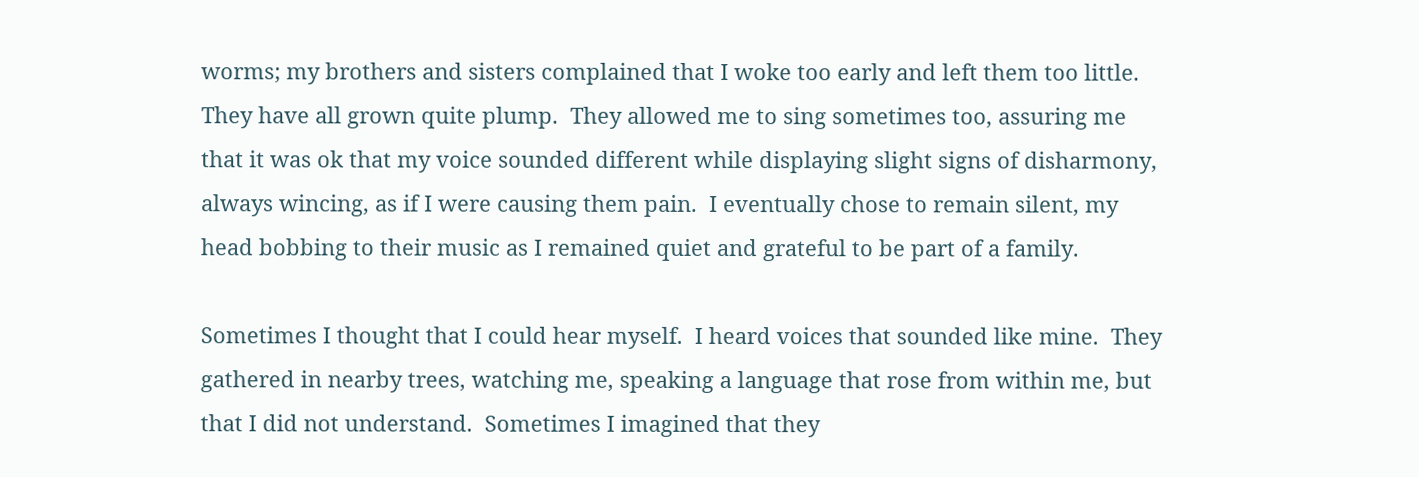worms; my brothers and sisters complained that I woke too early and left them too little.  They have all grown quite plump.  They allowed me to sing sometimes too, assuring me that it was ok that my voice sounded different while displaying slight signs of disharmony, always wincing, as if I were causing them pain.  I eventually chose to remain silent, my head bobbing to their music as I remained quiet and grateful to be part of a family.

Sometimes I thought that I could hear myself.  I heard voices that sounded like mine.  They gathered in nearby trees, watching me, speaking a language that rose from within me, but that I did not understand.  Sometimes I imagined that they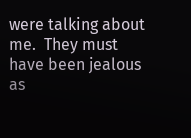were talking about me.  They must have been jealous as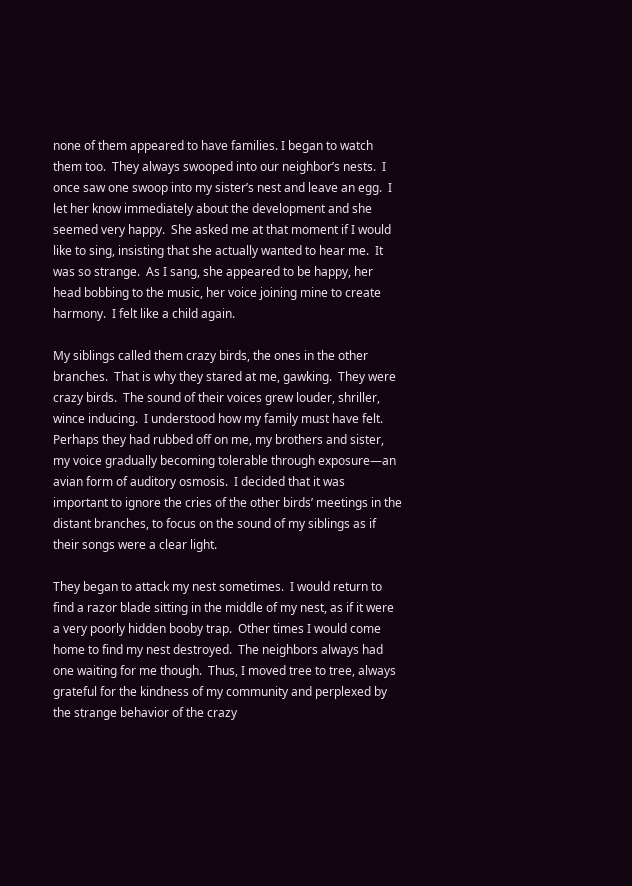none of them appeared to have families. I began to watch them too.  They always swooped into our neighbor’s nests.  I once saw one swoop into my sister’s nest and leave an egg.  I let her know immediately about the development and she seemed very happy.  She asked me at that moment if I would like to sing, insisting that she actually wanted to hear me.  It was so strange.  As I sang, she appeared to be happy, her head bobbing to the music, her voice joining mine to create harmony.  I felt like a child again.

My siblings called them crazy birds, the ones in the other branches.  That is why they stared at me, gawking.  They were crazy birds.  The sound of their voices grew louder, shriller, wince inducing.  I understood how my family must have felt.  Perhaps they had rubbed off on me, my brothers and sister, my voice gradually becoming tolerable through exposure—an avian form of auditory osmosis.  I decided that it was important to ignore the cries of the other birds’ meetings in the distant branches, to focus on the sound of my siblings as if their songs were a clear light.

They began to attack my nest sometimes.  I would return to find a razor blade sitting in the middle of my nest, as if it were a very poorly hidden booby trap.  Other times I would come home to find my nest destroyed.  The neighbors always had one waiting for me though.  Thus, I moved tree to tree, always grateful for the kindness of my community and perplexed by the strange behavior of the crazy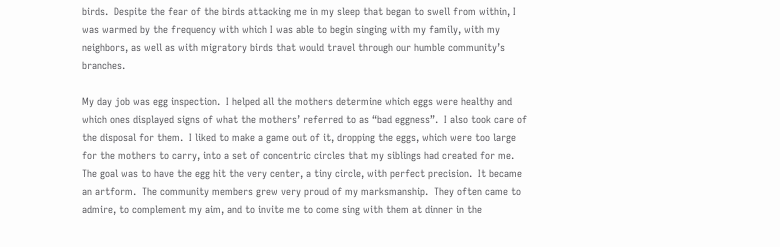birds.  Despite the fear of the birds attacking me in my sleep that began to swell from within, I was warmed by the frequency with which I was able to begin singing with my family, with my neighbors, as well as with migratory birds that would travel through our humble community’s branches.

My day job was egg inspection.  I helped all the mothers determine which eggs were healthy and which ones displayed signs of what the mothers’ referred to as “bad eggness”.  I also took care of the disposal for them.  I liked to make a game out of it, dropping the eggs, which were too large for the mothers to carry, into a set of concentric circles that my siblings had created for me.  The goal was to have the egg hit the very center, a tiny circle, with perfect precision.  It became an artform.  The community members grew very proud of my marksmanship.  They often came to admire, to complement my aim, and to invite me to come sing with them at dinner in the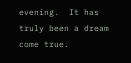evening.  It has truly been a dream come true.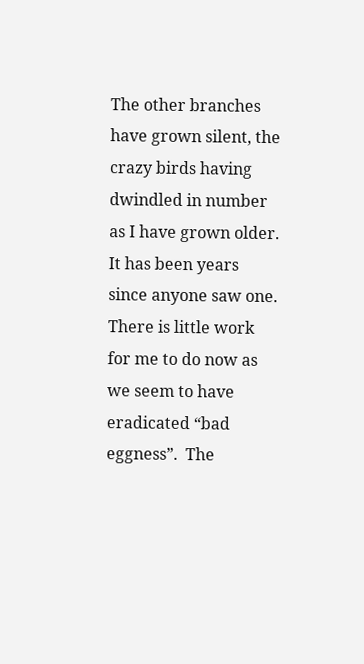The other branches have grown silent, the crazy birds having dwindled in number as I have grown older.  It has been years since anyone saw one.  There is little work for me to do now as we seem to have eradicated “bad eggness”.  The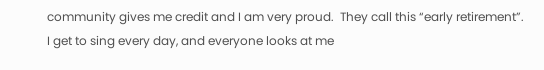community gives me credit and I am very proud.  They call this “early retirement”.  I get to sing every day, and everyone looks at me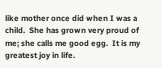like mother once did when I was a child.  She has grown very proud of me; she calls me good egg.  It is my greatest joy in life.